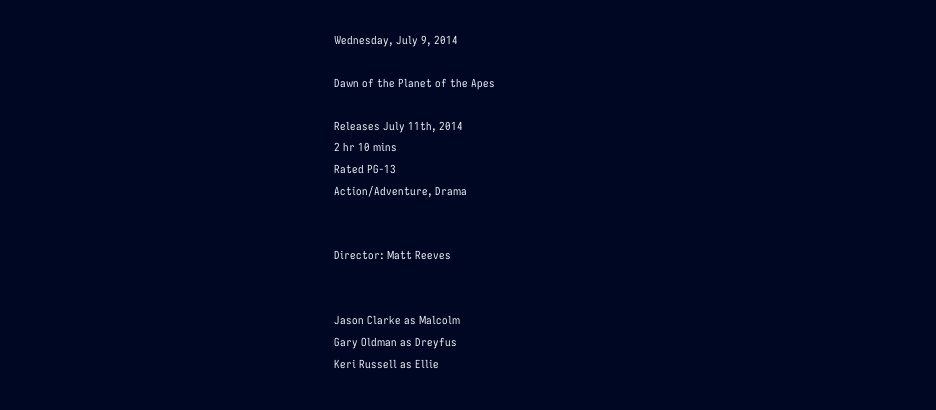Wednesday, July 9, 2014

Dawn of the Planet of the Apes

Releases July 11th, 2014
2 hr 10 mins
Rated PG-13
Action/Adventure, Drama


Director: Matt Reeves


Jason Clarke as Malcolm
Gary Oldman as Dreyfus
Keri Russell as Ellie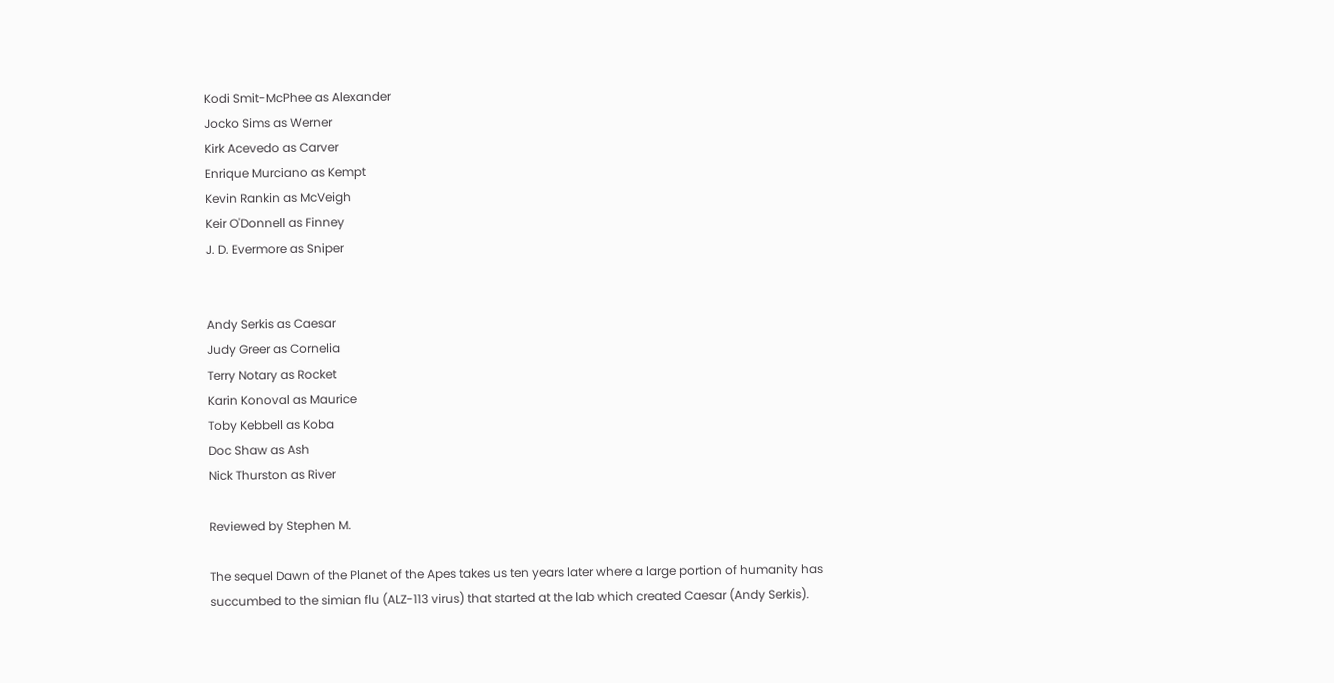Kodi Smit-McPhee as Alexander
Jocko Sims as Werner
Kirk Acevedo as Carver
Enrique Murciano as Kempt
Kevin Rankin as McVeigh
Keir O'Donnell as Finney
J. D. Evermore as Sniper


Andy Serkis as Caesar
Judy Greer as Cornelia
Terry Notary as Rocket
Karin Konoval as Maurice
Toby Kebbell as Koba
Doc Shaw as Ash
Nick Thurston as River

Reviewed by Stephen M.

The sequel Dawn of the Planet of the Apes takes us ten years later where a large portion of humanity has succumbed to the simian flu (ALZ-113 virus) that started at the lab which created Caesar (Andy Serkis).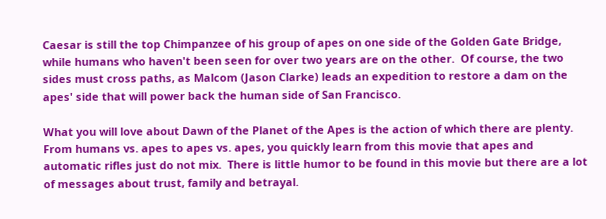Caesar is still the top Chimpanzee of his group of apes on one side of the Golden Gate Bridge, while humans who haven't been seen for over two years are on the other.  Of course, the two sides must cross paths, as Malcom (Jason Clarke) leads an expedition to restore a dam on the apes' side that will power back the human side of San Francisco.

What you will love about Dawn of the Planet of the Apes is the action of which there are plenty.  From humans vs. apes to apes vs. apes, you quickly learn from this movie that apes and automatic rifles just do not mix.  There is little humor to be found in this movie but there are a lot of messages about trust, family and betrayal.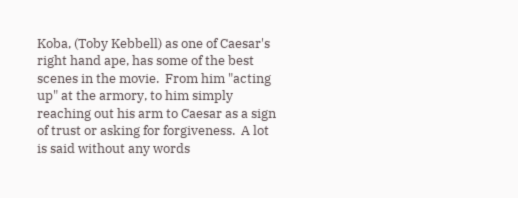Koba, (Toby Kebbell) as one of Caesar's right hand ape, has some of the best scenes in the movie.  From him "acting up" at the armory, to him simply reaching out his arm to Caesar as a sign of trust or asking for forgiveness.  A lot is said without any words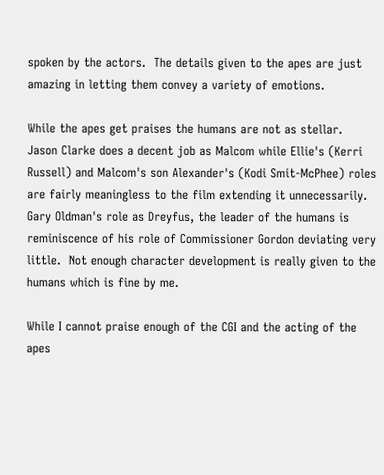spoken by the actors.  The details given to the apes are just amazing in letting them convey a variety of emotions.

While the apes get praises the humans are not as stellar.  Jason Clarke does a decent job as Malcom while Ellie's (Kerri Russell) and Malcom's son Alexander's (Kodi Smit-McPhee) roles are fairly meaningless to the film extending it unnecessarily.  Gary Oldman's role as Dreyfus, the leader of the humans is reminiscence of his role of Commissioner Gordon deviating very little.  Not enough character development is really given to the humans which is fine by me.

While I cannot praise enough of the CGI and the acting of the apes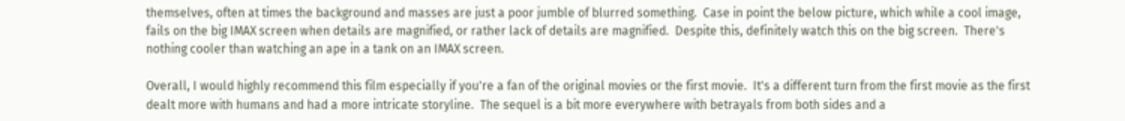themselves, often at times the background and masses are just a poor jumble of blurred something.  Case in point the below picture, which while a cool image, fails on the big IMAX screen when details are magnified, or rather lack of details are magnified.  Despite this, definitely watch this on the big screen.  There's nothing cooler than watching an ape in a tank on an IMAX screen.

Overall, I would highly recommend this film especially if you're a fan of the original movies or the first movie.  It's a different turn from the first movie as the first dealt more with humans and had a more intricate storyline.  The sequel is a bit more everywhere with betrayals from both sides and a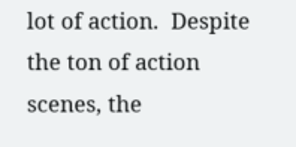lot of action.  Despite the ton of action scenes, the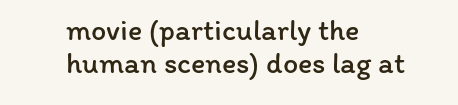movie (particularly the human scenes) does lag at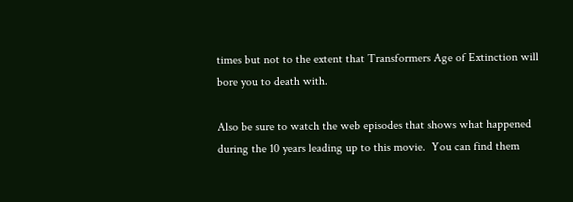times but not to the extent that Transformers Age of Extinction will bore you to death with.

Also be sure to watch the web episodes that shows what happened during the 10 years leading up to this movie.  You can find them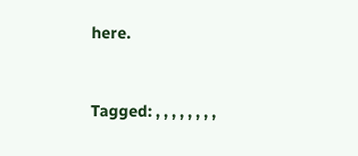here.


Tagged: , , , , , , , ,